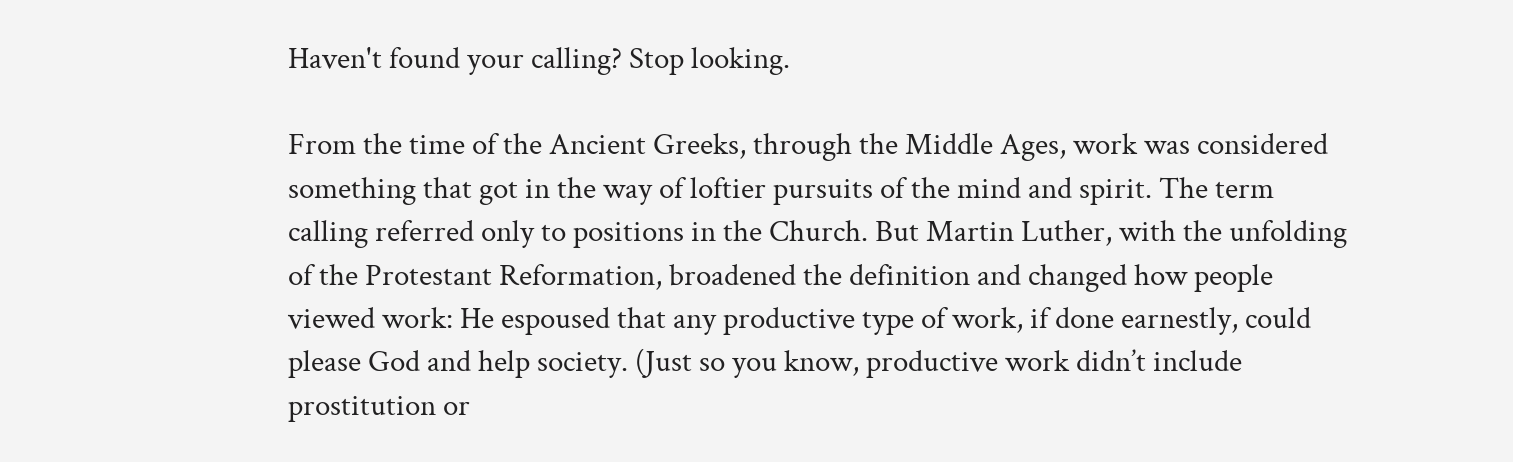Haven't found your calling? Stop looking.

From the time of the Ancient Greeks, through the Middle Ages, work was considered something that got in the way of loftier pursuits of the mind and spirit. The term calling referred only to positions in the Church. But Martin Luther, with the unfolding of the Protestant Reformation, broadened the definition and changed how people viewed work: He espoused that any productive type of work, if done earnestly, could please God and help society. (Just so you know, productive work didn’t include prostitution or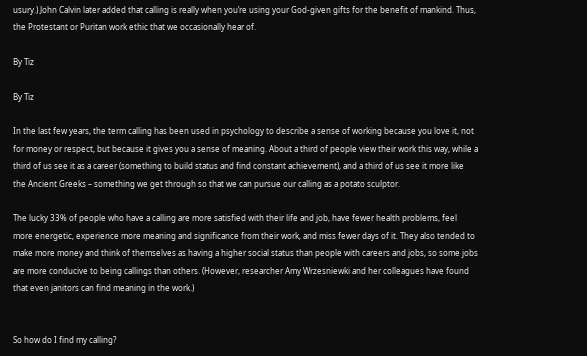usury.) John Calvin later added that calling is really when you’re using your God-given gifts for the benefit of mankind. Thus, the Protestant or Puritan work ethic that we occasionally hear of.

By Tiz

By Tiz

In the last few years, the term calling has been used in psychology to describe a sense of working because you love it, not for money or respect, but because it gives you a sense of meaning. About a third of people view their work this way, while a third of us see it as a career (something to build status and find constant achievement), and a third of us see it more like the Ancient Greeks – something we get through so that we can pursue our calling as a potato sculptor.

The lucky 33% of people who have a calling are more satisfied with their life and job, have fewer health problems, feel more energetic, experience more meaning and significance from their work, and miss fewer days of it. They also tended to make more money and think of themselves as having a higher social status than people with careers and jobs, so some jobs are more conducive to being callings than others. (However, researcher Amy Wrzesniewki and her colleagues have found that even janitors can find meaning in the work.)


So how do I find my calling?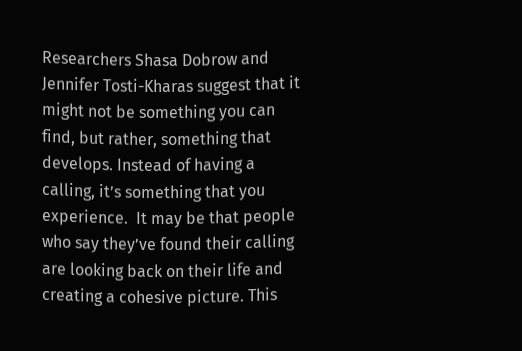Researchers Shasa Dobrow and Jennifer Tosti-Kharas suggest that it might not be something you can find, but rather, something that develops. Instead of having a calling, it’s something that you experience.  It may be that people who say they’ve found their calling are looking back on their life and creating a cohesive picture. This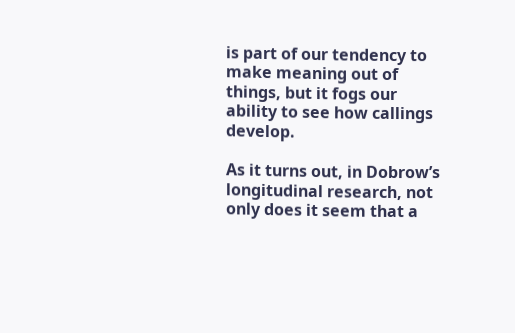is part of our tendency to make meaning out of things, but it fogs our ability to see how callings develop.

As it turns out, in Dobrow’s longitudinal research, not only does it seem that a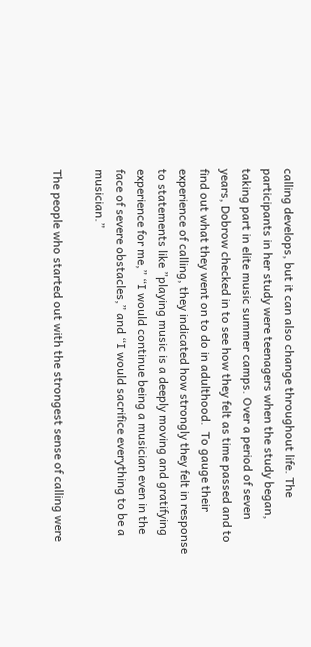calling develops, but it can also change throughout life. The participants in her study were teenagers when the study began, taking part in elite music summer camps. Over a period of seven years, Dobrow checked in to see how they felt as time passed and to find out what they went on to do in adulthood.  To gauge their experience of calling, they indicated how strongly they felt in response to statements like ”playing music is a deeply moving and gratifying experience for me,” “I would continue being a musician even in the face of severe obstacles,” and “I would sacrifice everything to be a musician.”

The people who started out with the strongest sense of calling were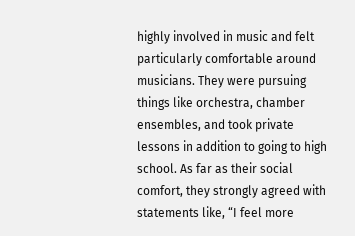highly involved in music and felt particularly comfortable around musicians. They were pursuing things like orchestra, chamber ensembles, and took private lessons in addition to going to high school. As far as their social comfort, they strongly agreed with statements like, “I feel more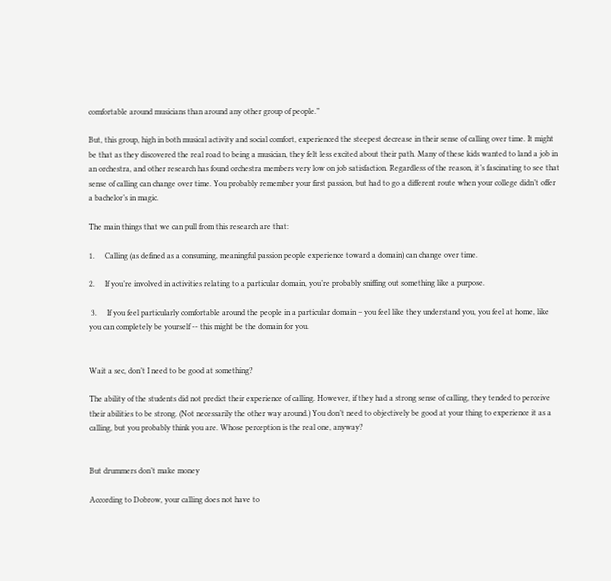comfortable around musicians than around any other group of people.”

But, this group, high in both musical activity and social comfort, experienced the steepest decrease in their sense of calling over time. It might be that as they discovered the real road to being a musician, they felt less excited about their path. Many of these kids wanted to land a job in an orchestra, and other research has found orchestra members very low on job satisfaction. Regardless of the reason, it’s fascinating to see that sense of calling can change over time. You probably remember your first passion, but had to go a different route when your college didn’t offer a bachelor’s in magic.

The main things that we can pull from this research are that:

1.     Calling (as defined as a consuming, meaningful passion people experience toward a domain) can change over time.

2.     If you’re involved in activities relating to a particular domain, you’re probably sniffing out something like a purpose.

 3.     If you feel particularly comfortable around the people in a particular domain – you feel like they understand you, you feel at home, like you can completely be yourself -- this might be the domain for you.


Wait a sec, don’t I need to be good at something?

The ability of the students did not predict their experience of calling. However, if they had a strong sense of calling, they tended to perceive their abilities to be strong. (Not necessarily the other way around.) You don’t need to objectively be good at your thing to experience it as a calling, but you probably think you are. Whose perception is the real one, anyway?


But drummers don’t make money

According to Dobrow, your calling does not have to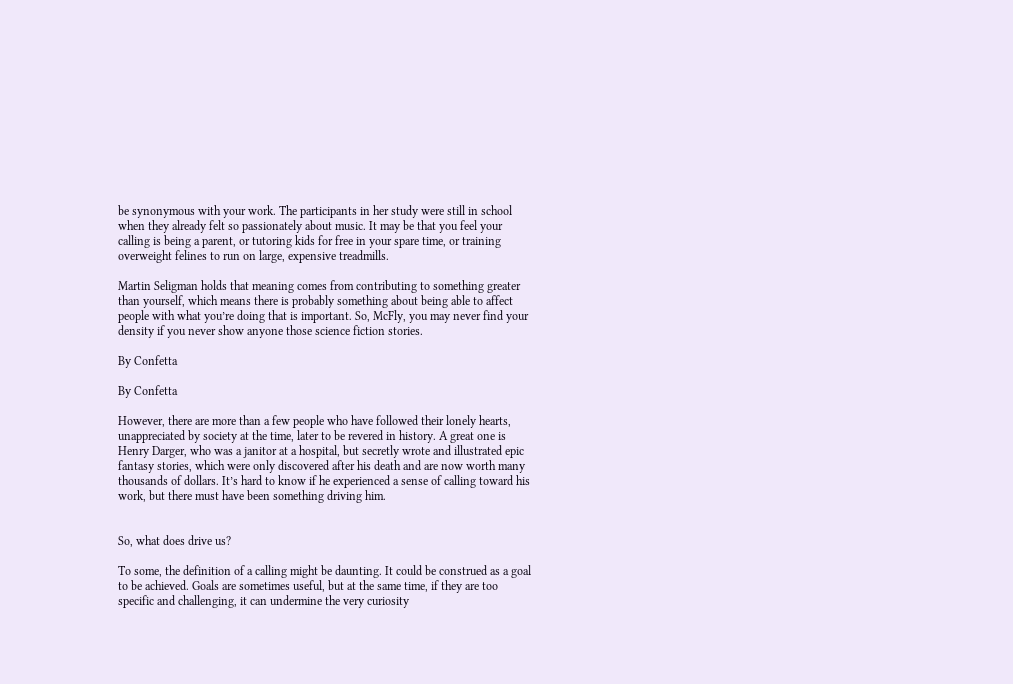be synonymous with your work. The participants in her study were still in school when they already felt so passionately about music. It may be that you feel your calling is being a parent, or tutoring kids for free in your spare time, or training overweight felines to run on large, expensive treadmills.

Martin Seligman holds that meaning comes from contributing to something greater than yourself, which means there is probably something about being able to affect people with what you’re doing that is important. So, McFly, you may never find your density if you never show anyone those science fiction stories.

By Confetta

By Confetta

However, there are more than a few people who have followed their lonely hearts, unappreciated by society at the time, later to be revered in history. A great one is Henry Darger, who was a janitor at a hospital, but secretly wrote and illustrated epic fantasy stories, which were only discovered after his death and are now worth many thousands of dollars. It’s hard to know if he experienced a sense of calling toward his work, but there must have been something driving him.


So, what does drive us?

To some, the definition of a calling might be daunting. It could be construed as a goal to be achieved. Goals are sometimes useful, but at the same time, if they are too specific and challenging, it can undermine the very curiosity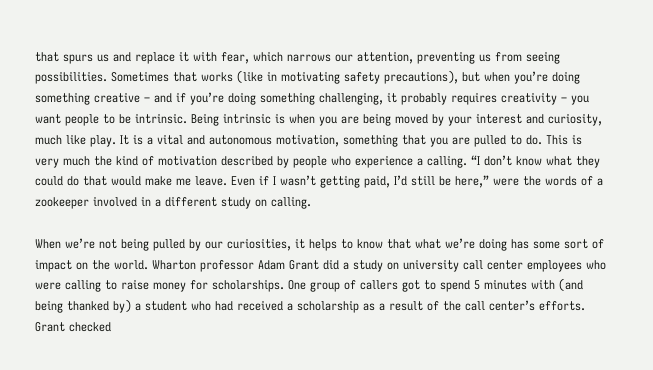that spurs us and replace it with fear, which narrows our attention, preventing us from seeing possibilities. Sometimes that works (like in motivating safety precautions), but when you’re doing something creative – and if you’re doing something challenging, it probably requires creativity – you want people to be intrinsic. Being intrinsic is when you are being moved by your interest and curiosity, much like play. It is a vital and autonomous motivation, something that you are pulled to do. This is very much the kind of motivation described by people who experience a calling. “I don’t know what they could do that would make me leave. Even if I wasn’t getting paid, I’d still be here,” were the words of a zookeeper involved in a different study on calling.

When we’re not being pulled by our curiosities, it helps to know that what we’re doing has some sort of impact on the world. Wharton professor Adam Grant did a study on university call center employees who were calling to raise money for scholarships. One group of callers got to spend 5 minutes with (and being thanked by) a student who had received a scholarship as a result of the call center’s efforts. Grant checked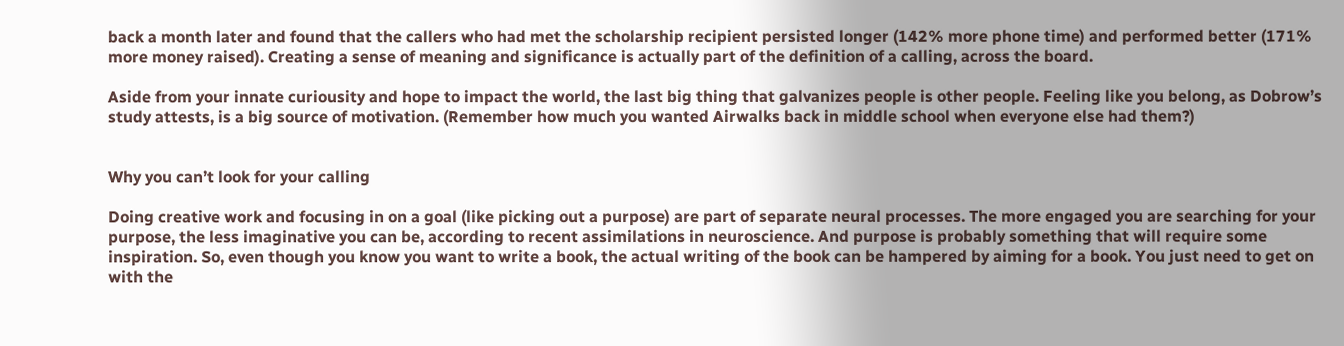back a month later and found that the callers who had met the scholarship recipient persisted longer (142% more phone time) and performed better (171% more money raised). Creating a sense of meaning and significance is actually part of the definition of a calling, across the board.

Aside from your innate curiousity and hope to impact the world, the last big thing that galvanizes people is other people. Feeling like you belong, as Dobrow’s study attests, is a big source of motivation. (Remember how much you wanted Airwalks back in middle school when everyone else had them?)


Why you can’t look for your calling

Doing creative work and focusing in on a goal (like picking out a purpose) are part of separate neural processes. The more engaged you are searching for your purpose, the less imaginative you can be, according to recent assimilations in neuroscience. And purpose is probably something that will require some inspiration. So, even though you know you want to write a book, the actual writing of the book can be hampered by aiming for a book. You just need to get on with the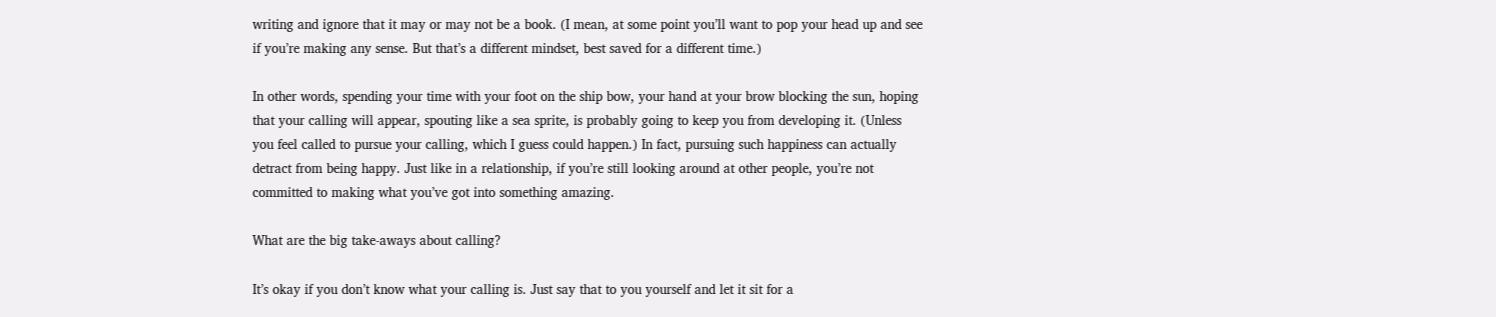writing and ignore that it may or may not be a book. (I mean, at some point you’ll want to pop your head up and see if you’re making any sense. But that’s a different mindset, best saved for a different time.)

In other words, spending your time with your foot on the ship bow, your hand at your brow blocking the sun, hoping that your calling will appear, spouting like a sea sprite, is probably going to keep you from developing it. (Unless you feel called to pursue your calling, which I guess could happen.) In fact, pursuing such happiness can actually detract from being happy. Just like in a relationship, if you’re still looking around at other people, you’re not committed to making what you’ve got into something amazing.

What are the big take-aways about calling?

It’s okay if you don’t know what your calling is. Just say that to you yourself and let it sit for a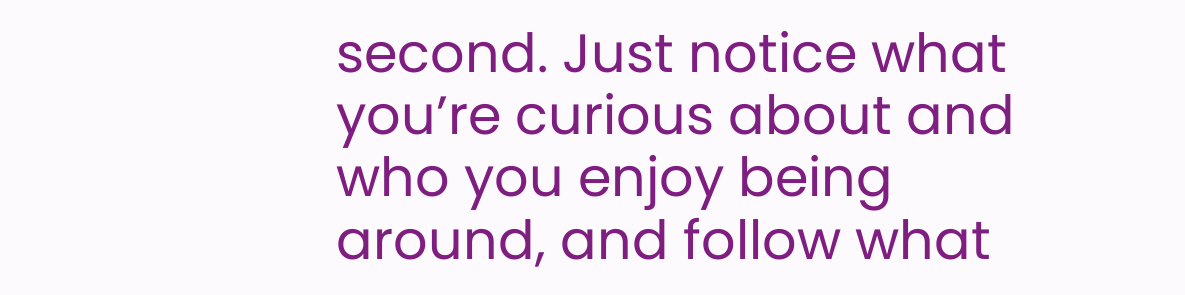second. Just notice what you’re curious about and who you enjoy being around, and follow what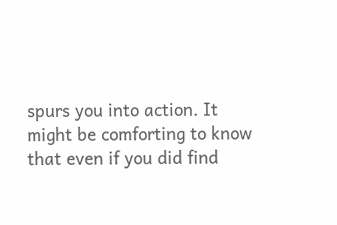spurs you into action. It might be comforting to know that even if you did find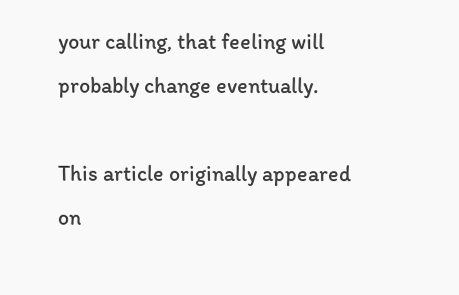your calling, that feeling will probably change eventually.

This article originally appeared on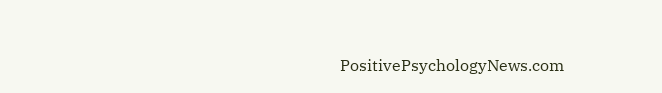PositivePsychologyNews.com